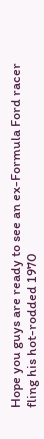Hope you guys are ready to see an ex-Formula Ford racer fling his hot-rodded 1970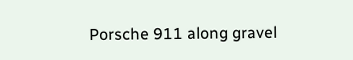Porsche 911 along gravel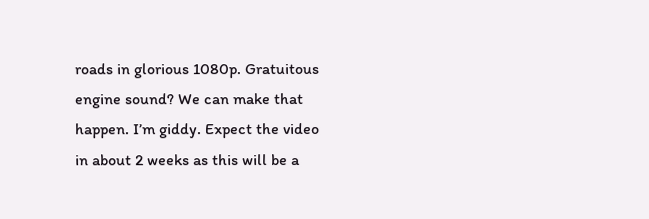roads in glorious 1080p. Gratuitous engine sound? We can make that happen. I’m giddy. Expect the video in about 2 weeks as this will be a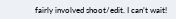fairly involved shoot/edit. I can’t wait!